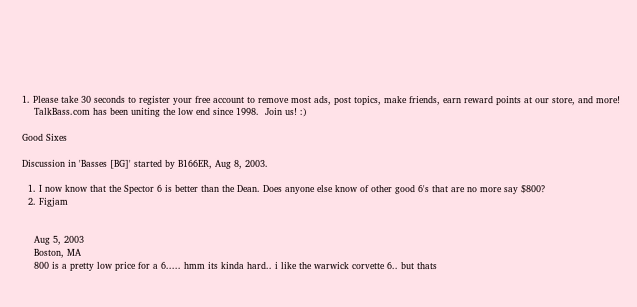1. Please take 30 seconds to register your free account to remove most ads, post topics, make friends, earn reward points at our store, and more!
    TalkBass.com has been uniting the low end since 1998.  Join us! :)

Good Sixes

Discussion in 'Basses [BG]' started by B166ER, Aug 8, 2003.

  1. I now know that the Spector 6 is better than the Dean. Does anyone else know of other good 6's that are no more say $800?
  2. Figjam


    Aug 5, 2003
    Boston, MA
    800 is a pretty low price for a 6..... hmm its kinda hard.. i like the warwick corvette 6.. but thats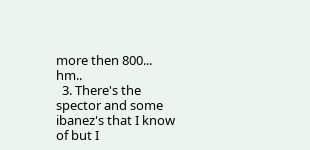more then 800... hm..
  3. There's the spector and some ibanez's that I know of but I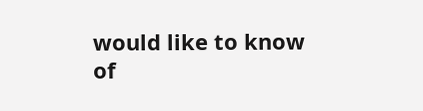would like to know of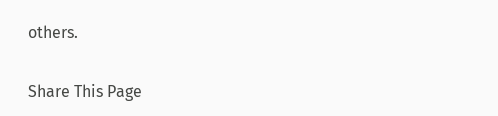others.

Share This Page